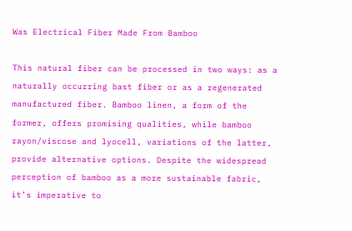Was Electrical Fiber Made From Bamboo

This natural fiber can be processed in two ways: as a naturally occurring bast fiber or as a regenerated manufactured fiber. Bamboo linen, a form of the former, offers promising qualities, while bamboo rayon/viscose and lyocell, variations of the latter, provide alternative options. Despite the widespread perception of bamboo as a more sustainable fabric, it’s imperative to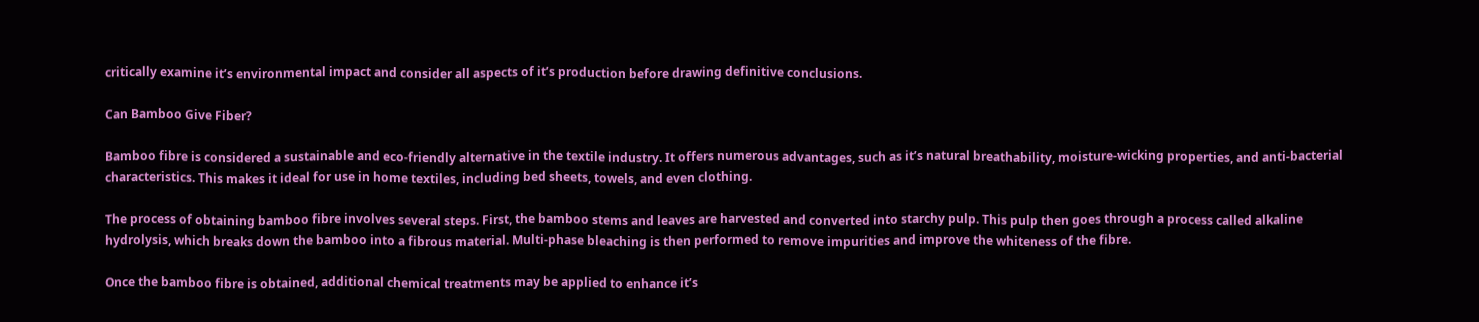critically examine it’s environmental impact and consider all aspects of it’s production before drawing definitive conclusions.

Can Bamboo Give Fiber?

Bamboo fibre is considered a sustainable and eco-friendly alternative in the textile industry. It offers numerous advantages, such as it’s natural breathability, moisture-wicking properties, and anti-bacterial characteristics. This makes it ideal for use in home textiles, including bed sheets, towels, and even clothing.

The process of obtaining bamboo fibre involves several steps. First, the bamboo stems and leaves are harvested and converted into starchy pulp. This pulp then goes through a process called alkaline hydrolysis, which breaks down the bamboo into a fibrous material. Multi-phase bleaching is then performed to remove impurities and improve the whiteness of the fibre.

Once the bamboo fibre is obtained, additional chemical treatments may be applied to enhance it’s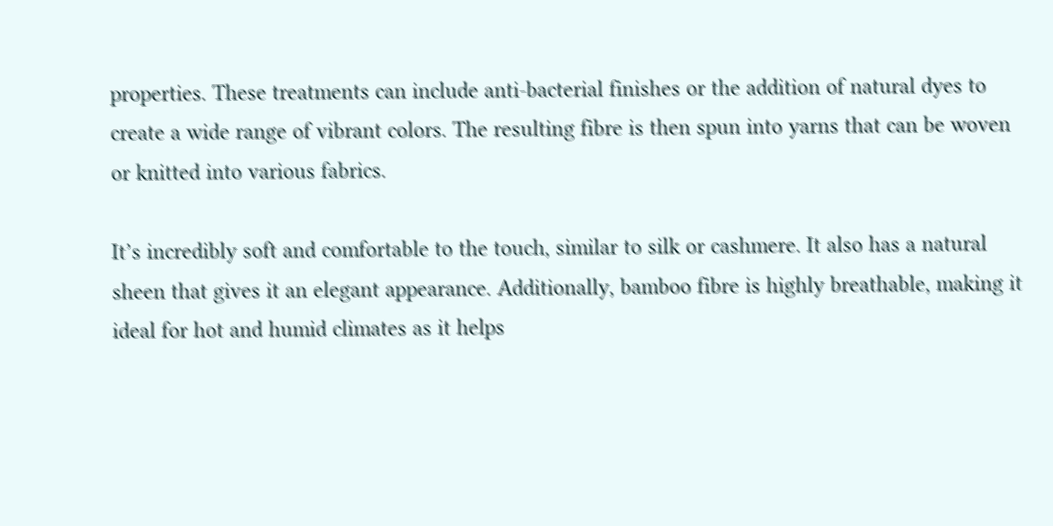properties. These treatments can include anti-bacterial finishes or the addition of natural dyes to create a wide range of vibrant colors. The resulting fibre is then spun into yarns that can be woven or knitted into various fabrics.

It’s incredibly soft and comfortable to the touch, similar to silk or cashmere. It also has a natural sheen that gives it an elegant appearance. Additionally, bamboo fibre is highly breathable, making it ideal for hot and humid climates as it helps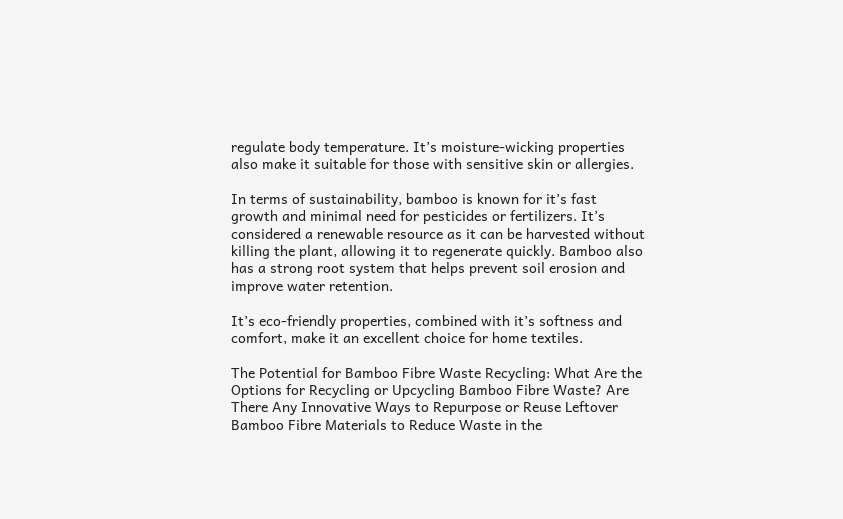regulate body temperature. It’s moisture-wicking properties also make it suitable for those with sensitive skin or allergies.

In terms of sustainability, bamboo is known for it’s fast growth and minimal need for pesticides or fertilizers. It’s considered a renewable resource as it can be harvested without killing the plant, allowing it to regenerate quickly. Bamboo also has a strong root system that helps prevent soil erosion and improve water retention.

It’s eco-friendly properties, combined with it’s softness and comfort, make it an excellent choice for home textiles.

The Potential for Bamboo Fibre Waste Recycling: What Are the Options for Recycling or Upcycling Bamboo Fibre Waste? Are There Any Innovative Ways to Repurpose or Reuse Leftover Bamboo Fibre Materials to Reduce Waste in the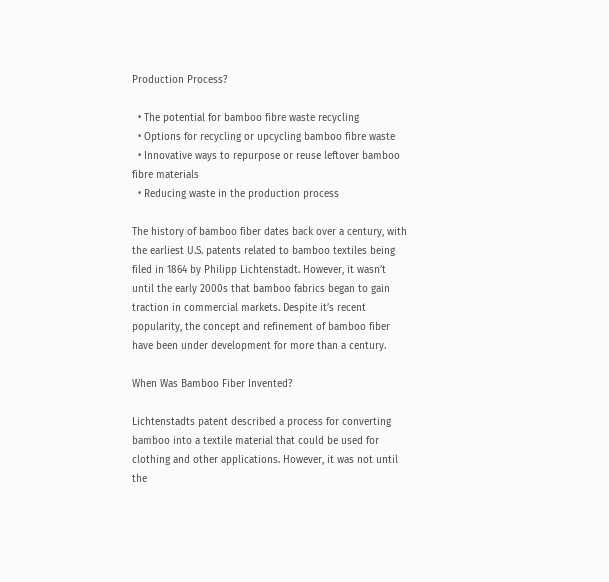Production Process?

  • The potential for bamboo fibre waste recycling
  • Options for recycling or upcycling bamboo fibre waste
  • Innovative ways to repurpose or reuse leftover bamboo fibre materials
  • Reducing waste in the production process

The history of bamboo fiber dates back over a century, with the earliest U.S. patents related to bamboo textiles being filed in 1864 by Philipp Lichtenstadt. However, it wasn’t until the early 2000s that bamboo fabrics began to gain traction in commercial markets. Despite it’s recent popularity, the concept and refinement of bamboo fiber have been under development for more than a century.

When Was Bamboo Fiber Invented?

Lichtenstadts patent described a process for converting bamboo into a textile material that could be used for clothing and other applications. However, it was not until the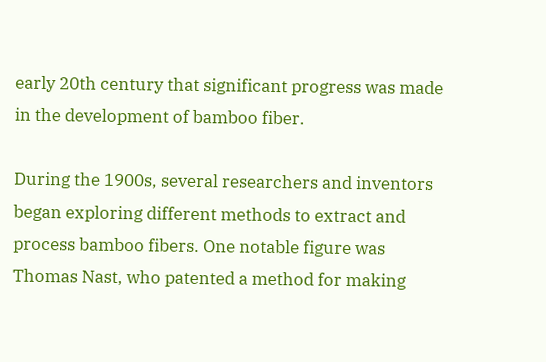early 20th century that significant progress was made in the development of bamboo fiber.

During the 1900s, several researchers and inventors began exploring different methods to extract and process bamboo fibers. One notable figure was Thomas Nast, who patented a method for making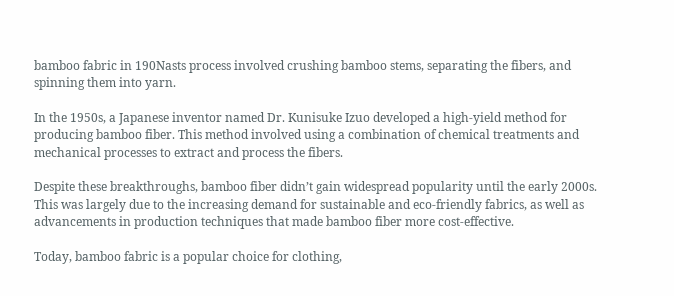bamboo fabric in 190Nasts process involved crushing bamboo stems, separating the fibers, and spinning them into yarn.

In the 1950s, a Japanese inventor named Dr. Kunisuke Izuo developed a high-yield method for producing bamboo fiber. This method involved using a combination of chemical treatments and mechanical processes to extract and process the fibers.

Despite these breakthroughs, bamboo fiber didn’t gain widespread popularity until the early 2000s. This was largely due to the increasing demand for sustainable and eco-friendly fabrics, as well as advancements in production techniques that made bamboo fiber more cost-effective.

Today, bamboo fabric is a popular choice for clothing,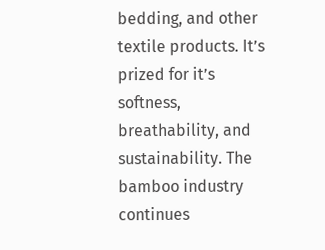bedding, and other textile products. It’s prized for it’s softness, breathability, and sustainability. The bamboo industry continues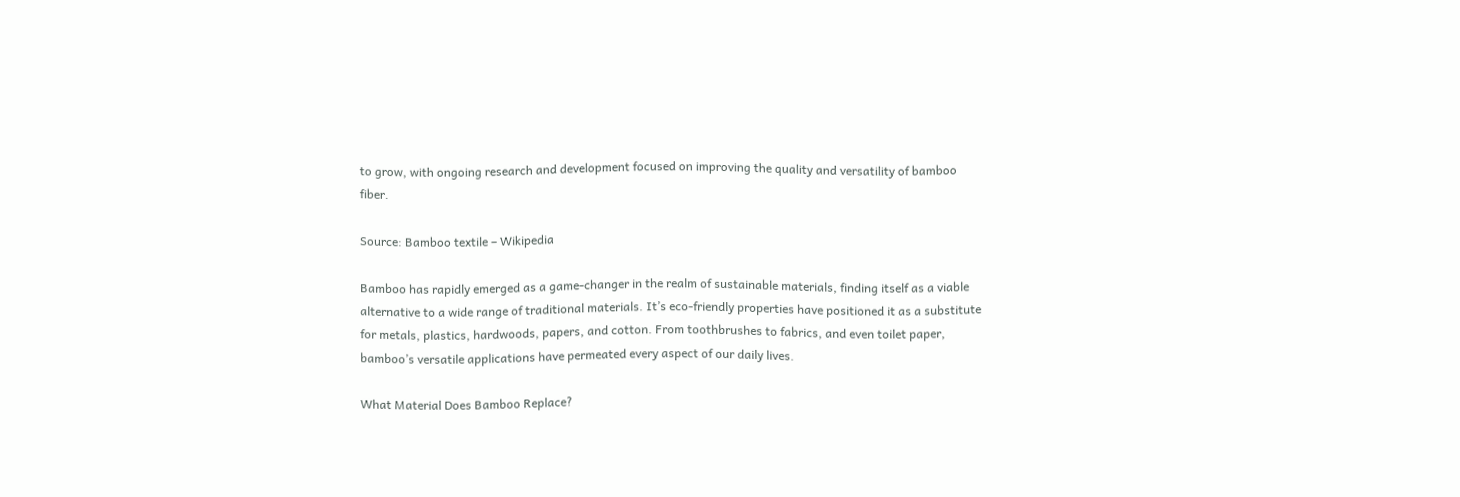to grow, with ongoing research and development focused on improving the quality and versatility of bamboo fiber.

Source: Bamboo textile – Wikipedia

Bamboo has rapidly emerged as a game-changer in the realm of sustainable materials, finding itself as a viable alternative to a wide range of traditional materials. It’s eco-friendly properties have positioned it as a substitute for metals, plastics, hardwoods, papers, and cotton. From toothbrushes to fabrics, and even toilet paper, bamboo’s versatile applications have permeated every aspect of our daily lives.

What Material Does Bamboo Replace?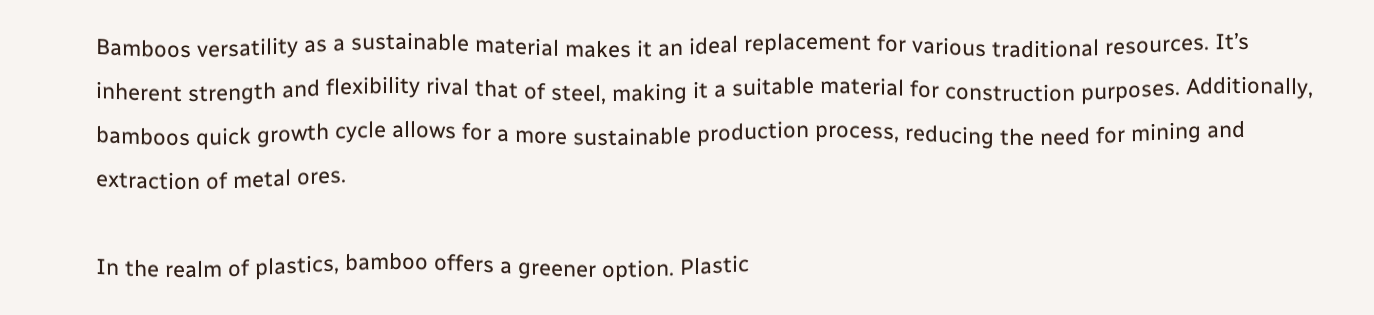Bamboos versatility as a sustainable material makes it an ideal replacement for various traditional resources. It’s inherent strength and flexibility rival that of steel, making it a suitable material for construction purposes. Additionally, bamboos quick growth cycle allows for a more sustainable production process, reducing the need for mining and extraction of metal ores.

In the realm of plastics, bamboo offers a greener option. Plastic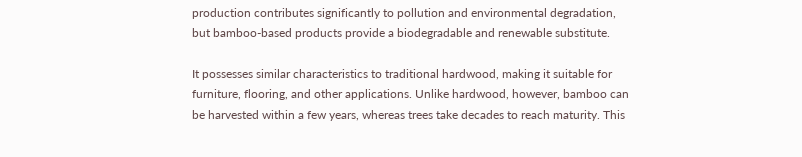production contributes significantly to pollution and environmental degradation, but bamboo-based products provide a biodegradable and renewable substitute.

It possesses similar characteristics to traditional hardwood, making it suitable for furniture, flooring, and other applications. Unlike hardwood, however, bamboo can be harvested within a few years, whereas trees take decades to reach maturity. This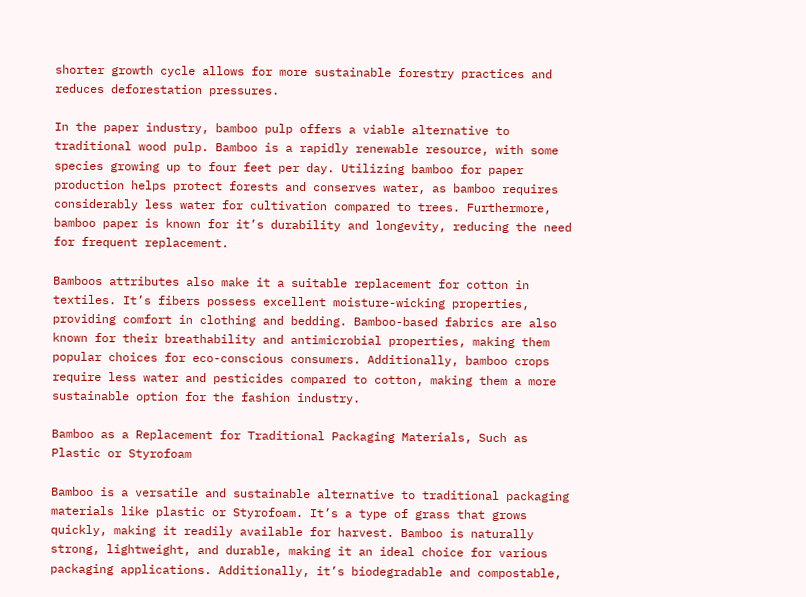shorter growth cycle allows for more sustainable forestry practices and reduces deforestation pressures.

In the paper industry, bamboo pulp offers a viable alternative to traditional wood pulp. Bamboo is a rapidly renewable resource, with some species growing up to four feet per day. Utilizing bamboo for paper production helps protect forests and conserves water, as bamboo requires considerably less water for cultivation compared to trees. Furthermore, bamboo paper is known for it’s durability and longevity, reducing the need for frequent replacement.

Bamboos attributes also make it a suitable replacement for cotton in textiles. It’s fibers possess excellent moisture-wicking properties, providing comfort in clothing and bedding. Bamboo-based fabrics are also known for their breathability and antimicrobial properties, making them popular choices for eco-conscious consumers. Additionally, bamboo crops require less water and pesticides compared to cotton, making them a more sustainable option for the fashion industry.

Bamboo as a Replacement for Traditional Packaging Materials, Such as Plastic or Styrofoam

Bamboo is a versatile and sustainable alternative to traditional packaging materials like plastic or Styrofoam. It’s a type of grass that grows quickly, making it readily available for harvest. Bamboo is naturally strong, lightweight, and durable, making it an ideal choice for various packaging applications. Additionally, it’s biodegradable and compostable,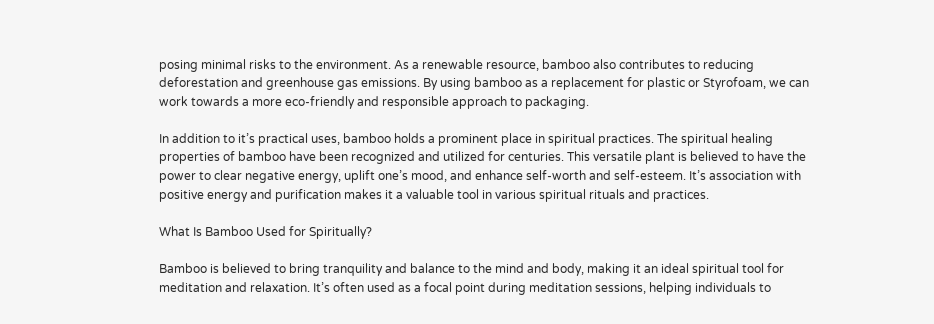posing minimal risks to the environment. As a renewable resource, bamboo also contributes to reducing deforestation and greenhouse gas emissions. By using bamboo as a replacement for plastic or Styrofoam, we can work towards a more eco-friendly and responsible approach to packaging.

In addition to it’s practical uses, bamboo holds a prominent place in spiritual practices. The spiritual healing properties of bamboo have been recognized and utilized for centuries. This versatile plant is believed to have the power to clear negative energy, uplift one’s mood, and enhance self-worth and self-esteem. It’s association with positive energy and purification makes it a valuable tool in various spiritual rituals and practices.

What Is Bamboo Used for Spiritually?

Bamboo is believed to bring tranquility and balance to the mind and body, making it an ideal spiritual tool for meditation and relaxation. It’s often used as a focal point during meditation sessions, helping individuals to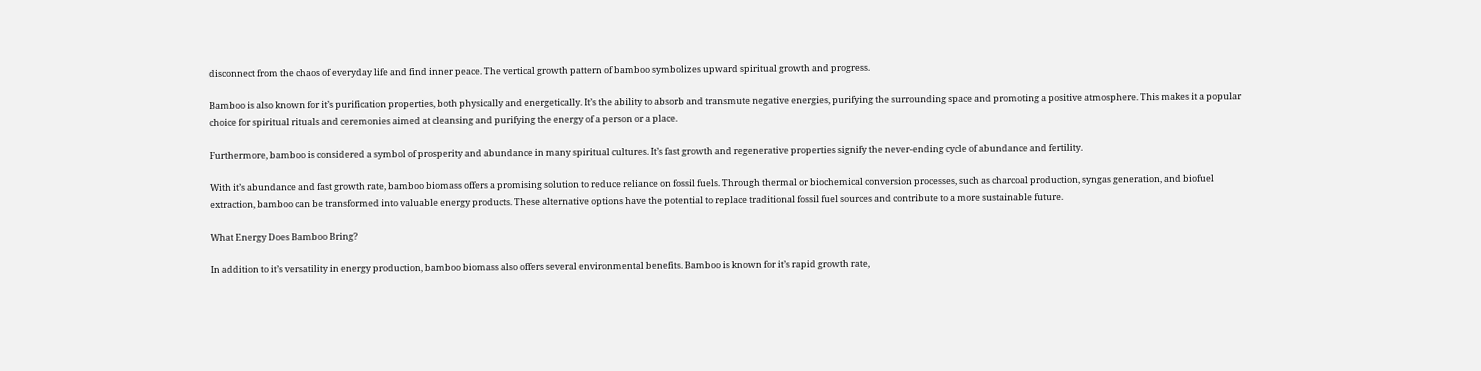disconnect from the chaos of everyday life and find inner peace. The vertical growth pattern of bamboo symbolizes upward spiritual growth and progress.

Bamboo is also known for it’s purification properties, both physically and energetically. It’s the ability to absorb and transmute negative energies, purifying the surrounding space and promoting a positive atmosphere. This makes it a popular choice for spiritual rituals and ceremonies aimed at cleansing and purifying the energy of a person or a place.

Furthermore, bamboo is considered a symbol of prosperity and abundance in many spiritual cultures. It’s fast growth and regenerative properties signify the never-ending cycle of abundance and fertility.

With it’s abundance and fast growth rate, bamboo biomass offers a promising solution to reduce reliance on fossil fuels. Through thermal or biochemical conversion processes, such as charcoal production, syngas generation, and biofuel extraction, bamboo can be transformed into valuable energy products. These alternative options have the potential to replace traditional fossil fuel sources and contribute to a more sustainable future.

What Energy Does Bamboo Bring?

In addition to it’s versatility in energy production, bamboo biomass also offers several environmental benefits. Bamboo is known for it’s rapid growth rate,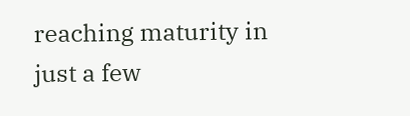reaching maturity in just a few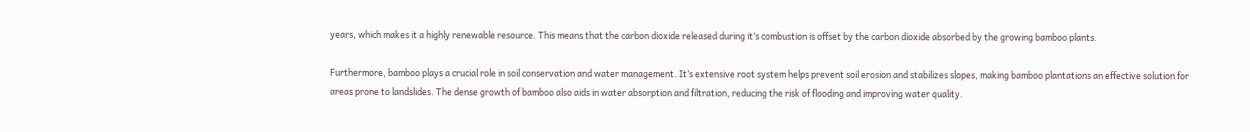years, which makes it a highly renewable resource. This means that the carbon dioxide released during it’s combustion is offset by the carbon dioxide absorbed by the growing bamboo plants.

Furthermore, bamboo plays a crucial role in soil conservation and water management. It’s extensive root system helps prevent soil erosion and stabilizes slopes, making bamboo plantations an effective solution for areas prone to landslides. The dense growth of bamboo also aids in water absorption and filtration, reducing the risk of flooding and improving water quality.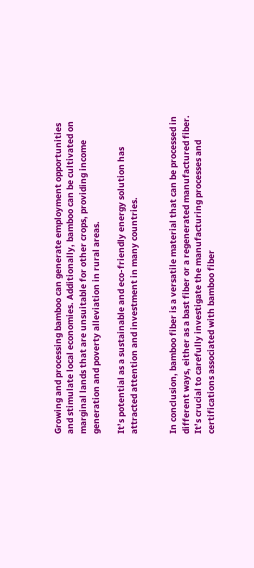Growing and processing bamboo can generate employment opportunities and stimulate local economies. Additionally, bamboo can be cultivated on marginal lands that are unsuitable for other crops, providing income generation and poverty alleviation in rural areas.

It’s potential as a sustainable and eco-friendly energy solution has attracted attention and investment in many countries.


In conclusion, bamboo fiber is a versatile material that can be processed in different ways, either as a bast fiber or a regenerated manufactured fiber. It’s crucial to carefully investigate the manufacturing processes and certifications associated with bamboo fiber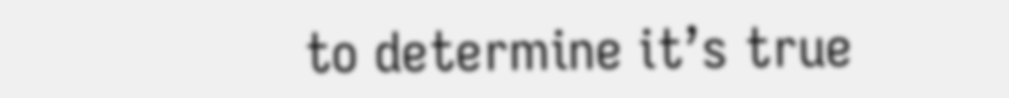to determine it’s true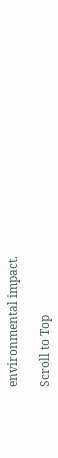environmental impact.

Scroll to Top